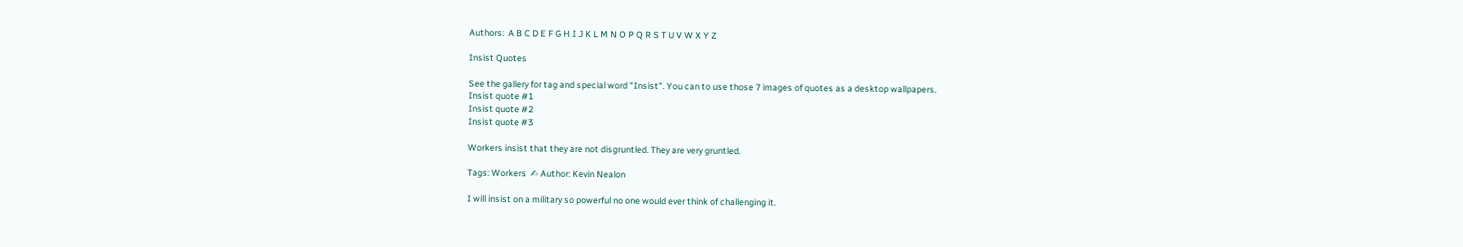Authors:  A B C D E F G H I J K L M N O P Q R S T U V W X Y Z

Insist Quotes

See the gallery for tag and special word "Insist". You can to use those 7 images of quotes as a desktop wallpapers.
Insist quote #1
Insist quote #2
Insist quote #3

Workers insist that they are not disgruntled. They are very gruntled.

Tags: Workers  ✍ Author: Kevin Nealon

I will insist on a military so powerful no one would ever think of challenging it.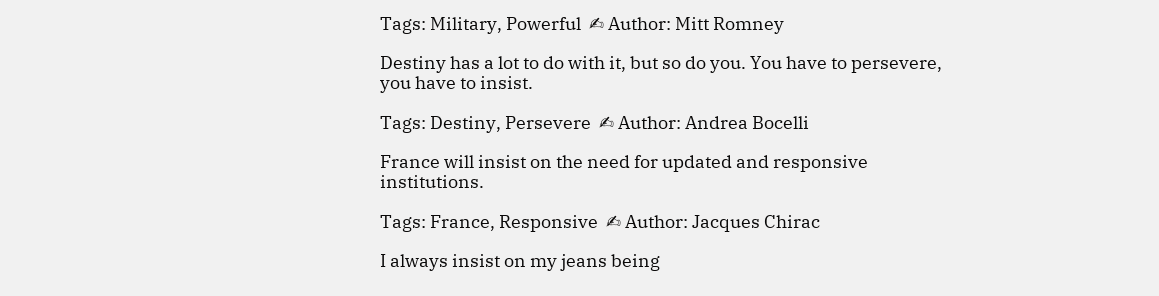Tags: Military, Powerful  ✍ Author: Mitt Romney

Destiny has a lot to do with it, but so do you. You have to persevere, you have to insist.

Tags: Destiny, Persevere  ✍ Author: Andrea Bocelli

France will insist on the need for updated and responsive institutions.

Tags: France, Responsive  ✍ Author: Jacques Chirac

I always insist on my jeans being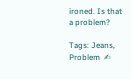ironed. Is that a problem?

Tags: Jeans, Problem  ✍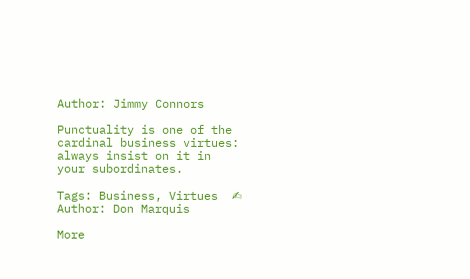Author: Jimmy Connors

Punctuality is one of the cardinal business virtues: always insist on it in your subordinates.

Tags: Business, Virtues  ✍ Author: Don Marquis

More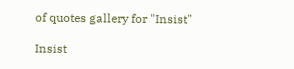of quotes gallery for "Insist"

Insist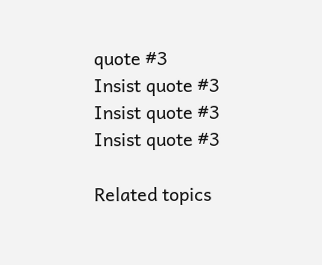quote #3
Insist quote #3
Insist quote #3
Insist quote #3

Related topics